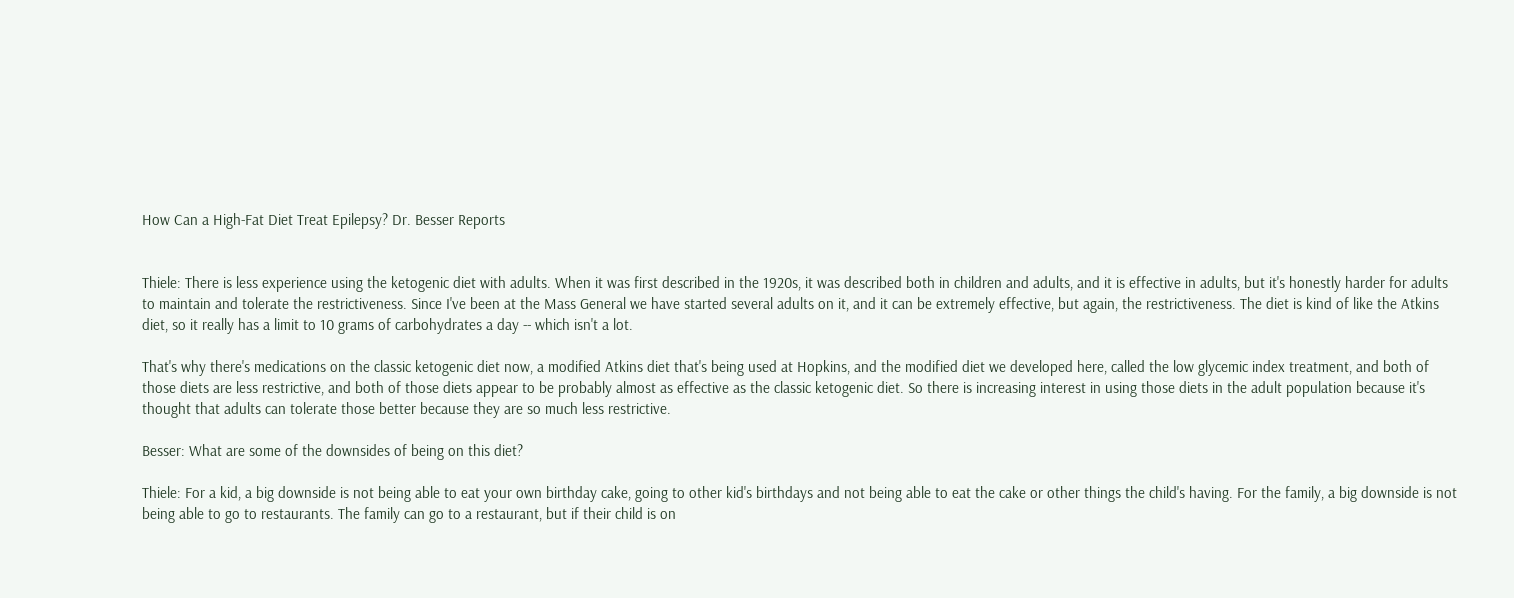How Can a High-Fat Diet Treat Epilepsy? Dr. Besser Reports


Thiele: There is less experience using the ketogenic diet with adults. When it was first described in the 1920s, it was described both in children and adults, and it is effective in adults, but it's honestly harder for adults to maintain and tolerate the restrictiveness. Since I've been at the Mass General we have started several adults on it, and it can be extremely effective, but again, the restrictiveness. The diet is kind of like the Atkins diet, so it really has a limit to 10 grams of carbohydrates a day -- which isn't a lot.

That's why there's medications on the classic ketogenic diet now, a modified Atkins diet that's being used at Hopkins, and the modified diet we developed here, called the low glycemic index treatment, and both of those diets are less restrictive, and both of those diets appear to be probably almost as effective as the classic ketogenic diet. So there is increasing interest in using those diets in the adult population because it's thought that adults can tolerate those better because they are so much less restrictive.

Besser: What are some of the downsides of being on this diet?

Thiele: For a kid, a big downside is not being able to eat your own birthday cake, going to other kid's birthdays and not being able to eat the cake or other things the child's having. For the family, a big downside is not being able to go to restaurants. The family can go to a restaurant, but if their child is on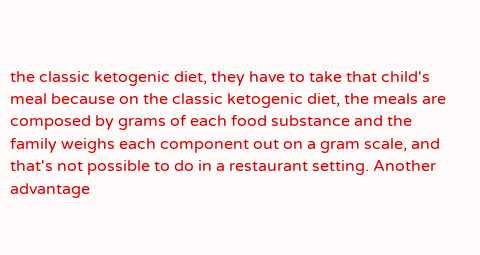the classic ketogenic diet, they have to take that child's meal because on the classic ketogenic diet, the meals are composed by grams of each food substance and the family weighs each component out on a gram scale, and that's not possible to do in a restaurant setting. Another advantage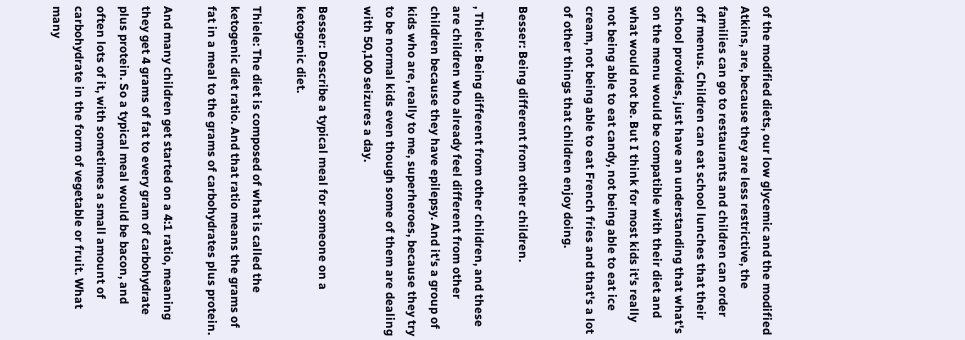of the modified diets, our low glycemic and the modified Atkins, are, because they are less restrictive, the families can go to restaurants and children can order off menus. Children can eat school lunches that their school provides, just have an understanding that what's on the menu would be compatible with their diet and what would not be. But I think for most kids it's really not being able to eat candy, not being able to eat ice cream, not being able to eat French fries and that's a lot of other things that children enjoy doing.

Besser: Being different from other children.

, Thiele: Being different from other children, and these are children who already feel different from other children because they have epilepsy. And it's a group of kids who are, really to me, superheroes, because they try to be normal kids even though some of them are dealing with 50,100 seizures a day.

Besser: Describe a typical meal for someone on a ketogenic diet.

Thiele: The diet is composed of what is called the ketogenic diet ratio. And that ratio means the grams of fat in a meal to the grams of carbohydrates plus protein.

And many children get started on a 4:1 ratio, meaning they get 4 grams of fat to every gram of carbohydrate plus protein. So a typical meal would be bacon, and often lots of it, with sometimes a small amount of carbohydrate in the form of vegetable or fruit. What many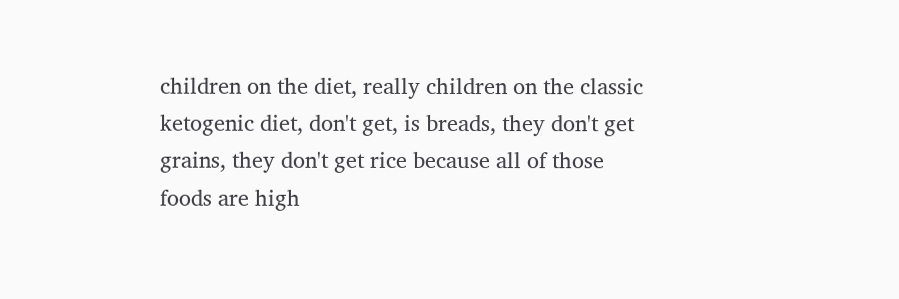children on the diet, really children on the classic ketogenic diet, don't get, is breads, they don't get grains, they don't get rice because all of those foods are high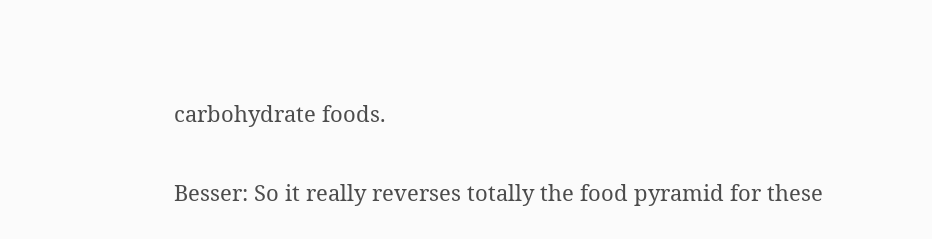carbohydrate foods.

Besser: So it really reverses totally the food pyramid for these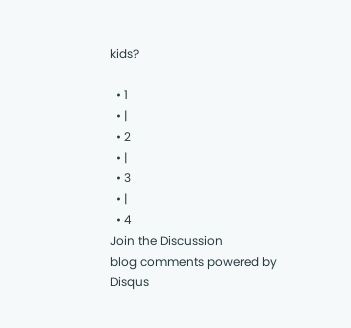kids?

  • 1
  • |
  • 2
  • |
  • 3
  • |
  • 4
Join the Discussion
blog comments powered by Disqus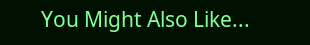You Might Also Like...